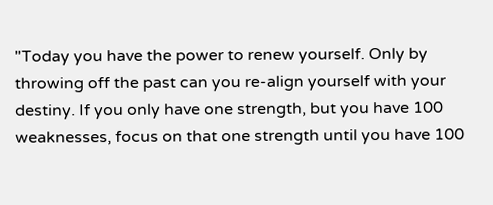"Today you have the power to renew yourself. Only by throwing off the past can you re-align yourself with your destiny. If you only have one strength, but you have 100 weaknesses, focus on that one strength until you have 100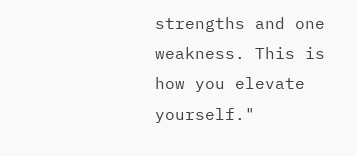strengths and one weakness. This is how you elevate yourself."